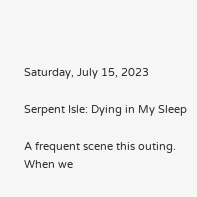Saturday, July 15, 2023

Serpent Isle: Dying in My Sleep

A frequent scene this outing.
When we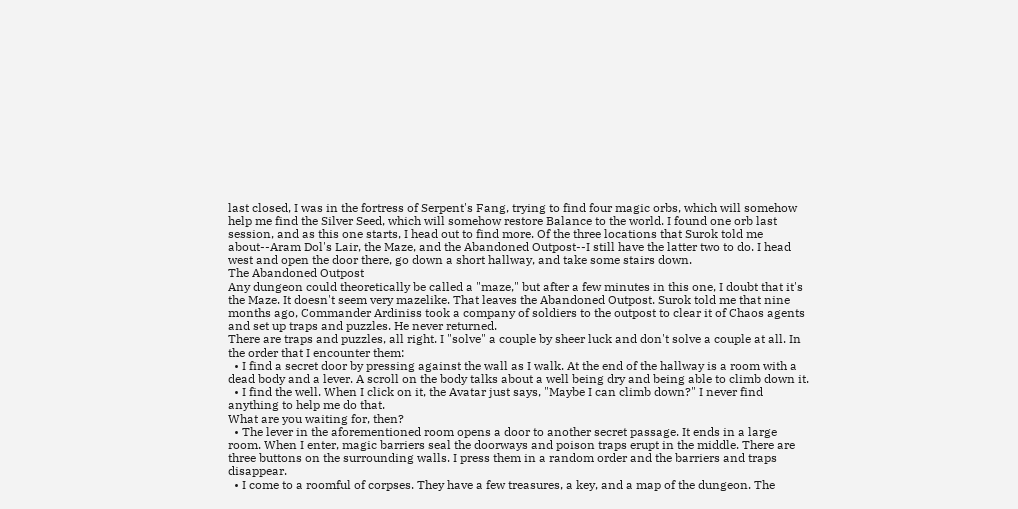last closed, I was in the fortress of Serpent's Fang, trying to find four magic orbs, which will somehow help me find the Silver Seed, which will somehow restore Balance to the world. I found one orb last session, and as this one starts, I head out to find more. Of the three locations that Surok told me about--Aram Dol's Lair, the Maze, and the Abandoned Outpost--I still have the latter two to do. I head west and open the door there, go down a short hallway, and take some stairs down.
The Abandoned Outpost
Any dungeon could theoretically be called a "maze," but after a few minutes in this one, I doubt that it's the Maze. It doesn't seem very mazelike. That leaves the Abandoned Outpost. Surok told me that nine months ago, Commander Ardiniss took a company of soldiers to the outpost to clear it of Chaos agents and set up traps and puzzles. He never returned.
There are traps and puzzles, all right. I "solve" a couple by sheer luck and don't solve a couple at all. In the order that I encounter them:
  • I find a secret door by pressing against the wall as I walk. At the end of the hallway is a room with a dead body and a lever. A scroll on the body talks about a well being dry and being able to climb down it.
  • I find the well. When I click on it, the Avatar just says, "Maybe I can climb down?" I never find anything to help me do that.
What are you waiting for, then?
  • The lever in the aforementioned room opens a door to another secret passage. It ends in a large room. When I enter, magic barriers seal the doorways and poison traps erupt in the middle. There are three buttons on the surrounding walls. I press them in a random order and the barriers and traps disappear.
  • I come to a roomful of corpses. They have a few treasures, a key, and a map of the dungeon. The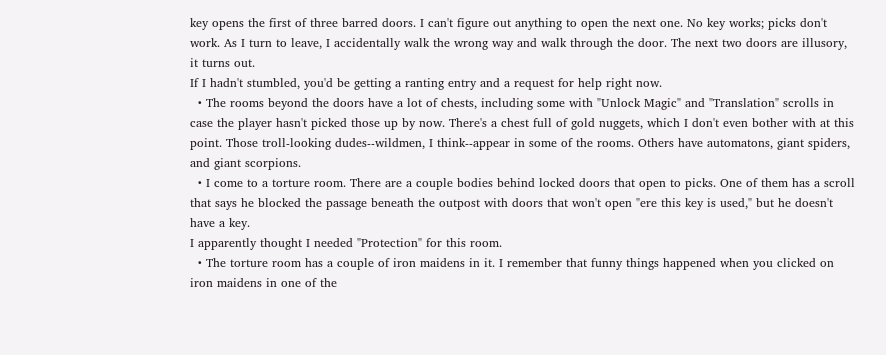key opens the first of three barred doors. I can't figure out anything to open the next one. No key works; picks don't work. As I turn to leave, I accidentally walk the wrong way and walk through the door. The next two doors are illusory, it turns out.
If I hadn't stumbled, you'd be getting a ranting entry and a request for help right now.
  • The rooms beyond the doors have a lot of chests, including some with "Unlock Magic" and "Translation" scrolls in case the player hasn't picked those up by now. There's a chest full of gold nuggets, which I don't even bother with at this point. Those troll-looking dudes--wildmen, I think--appear in some of the rooms. Others have automatons, giant spiders, and giant scorpions.
  • I come to a torture room. There are a couple bodies behind locked doors that open to picks. One of them has a scroll that says he blocked the passage beneath the outpost with doors that won't open "ere this key is used," but he doesn't have a key.
I apparently thought I needed "Protection" for this room.
  • The torture room has a couple of iron maidens in it. I remember that funny things happened when you clicked on iron maidens in one of the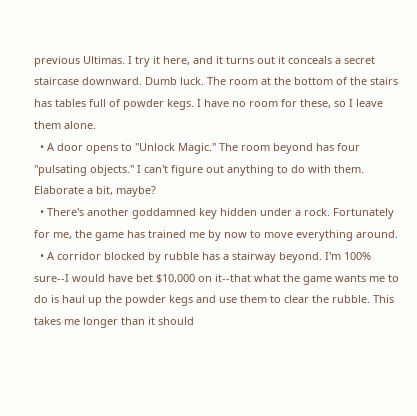previous Ultimas. I try it here, and it turns out it conceals a secret staircase downward. Dumb luck. The room at the bottom of the stairs has tables full of powder kegs. I have no room for these, so I leave them alone.
  • A door opens to "Unlock Magic." The room beyond has four "pulsating objects." I can't figure out anything to do with them.
Elaborate a bit, maybe?
  • There's another goddamned key hidden under a rock. Fortunately for me, the game has trained me by now to move everything around.
  • A corridor blocked by rubble has a stairway beyond. I'm 100% sure--I would have bet $10,000 on it--that what the game wants me to do is haul up the powder kegs and use them to clear the rubble. This takes me longer than it should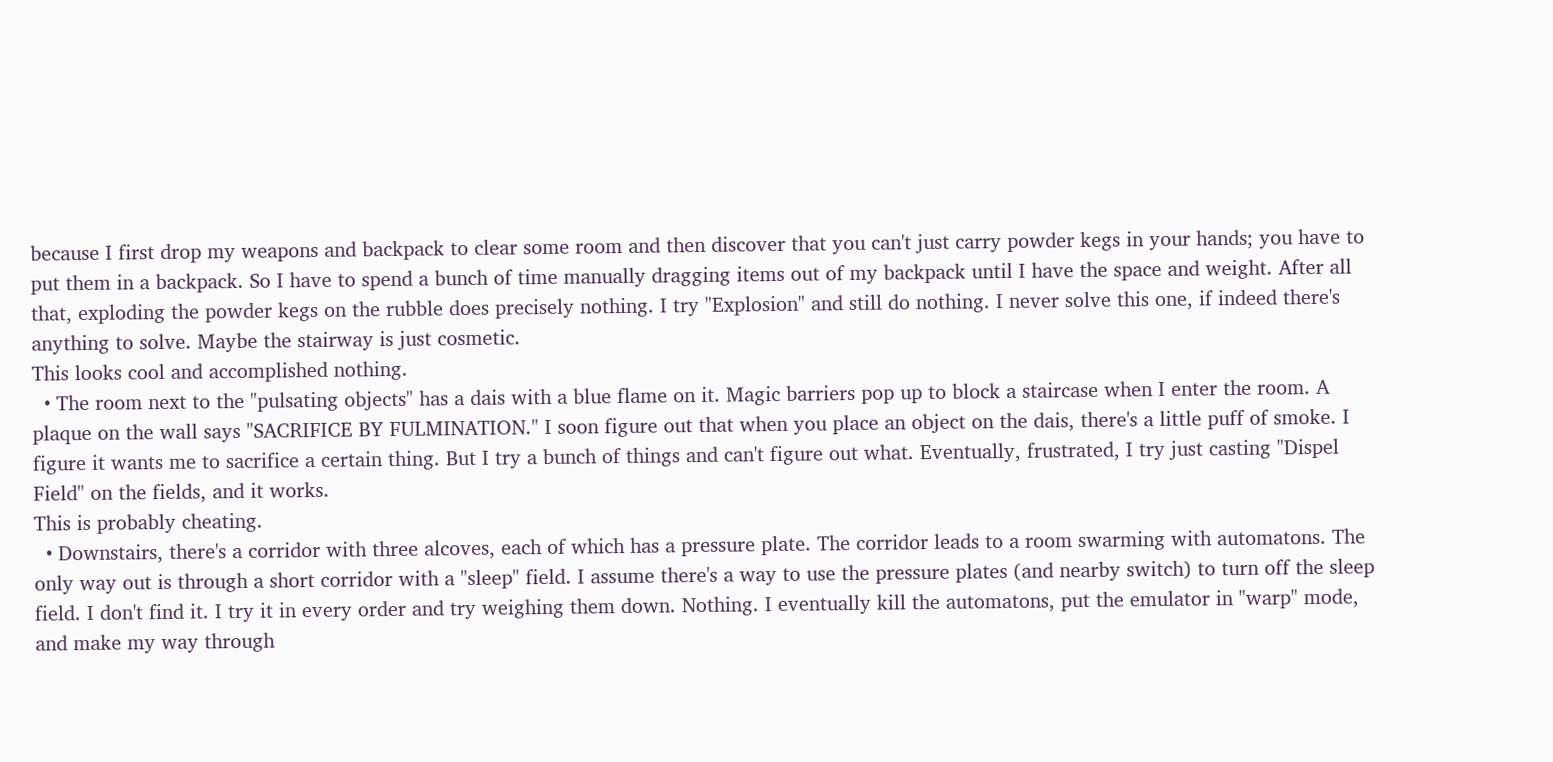because I first drop my weapons and backpack to clear some room and then discover that you can't just carry powder kegs in your hands; you have to put them in a backpack. So I have to spend a bunch of time manually dragging items out of my backpack until I have the space and weight. After all that, exploding the powder kegs on the rubble does precisely nothing. I try "Explosion" and still do nothing. I never solve this one, if indeed there's anything to solve. Maybe the stairway is just cosmetic.
This looks cool and accomplished nothing.
  • The room next to the "pulsating objects" has a dais with a blue flame on it. Magic barriers pop up to block a staircase when I enter the room. A plaque on the wall says "SACRIFICE BY FULMINATION." I soon figure out that when you place an object on the dais, there's a little puff of smoke. I figure it wants me to sacrifice a certain thing. But I try a bunch of things and can't figure out what. Eventually, frustrated, I try just casting "Dispel Field" on the fields, and it works.
This is probably cheating.
  • Downstairs, there's a corridor with three alcoves, each of which has a pressure plate. The corridor leads to a room swarming with automatons. The only way out is through a short corridor with a "sleep" field. I assume there's a way to use the pressure plates (and nearby switch) to turn off the sleep field. I don't find it. I try it in every order and try weighing them down. Nothing. I eventually kill the automatons, put the emulator in "warp" mode, and make my way through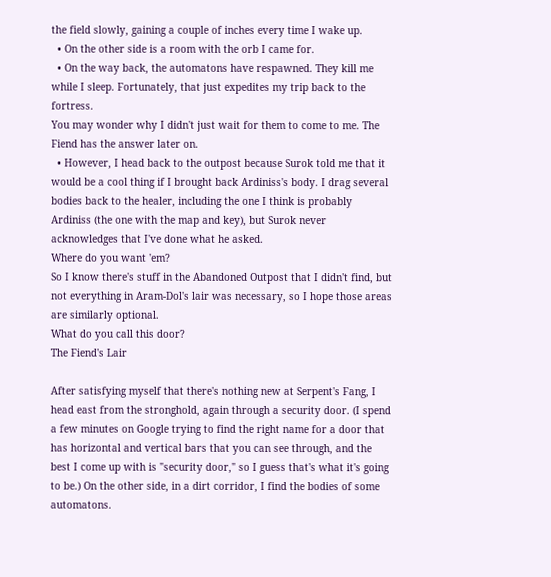the field slowly, gaining a couple of inches every time I wake up.
  • On the other side is a room with the orb I came for.
  • On the way back, the automatons have respawned. They kill me while I sleep. Fortunately, that just expedites my trip back to the fortress.
You may wonder why I didn't just wait for them to come to me. The Fiend has the answer later on.
  • However, I head back to the outpost because Surok told me that it would be a cool thing if I brought back Ardiniss's body. I drag several bodies back to the healer, including the one I think is probably Ardiniss (the one with the map and key), but Surok never acknowledges that I've done what he asked.
Where do you want 'em?
So I know there's stuff in the Abandoned Outpost that I didn't find, but not everything in Aram-Dol's lair was necessary, so I hope those areas are similarly optional.
What do you call this door?
The Fiend's Lair

After satisfying myself that there's nothing new at Serpent's Fang, I head east from the stronghold, again through a security door. (I spend a few minutes on Google trying to find the right name for a door that has horizontal and vertical bars that you can see through, and the best I come up with is "security door," so I guess that's what it's going to be.) On the other side, in a dirt corridor, I find the bodies of some automatons.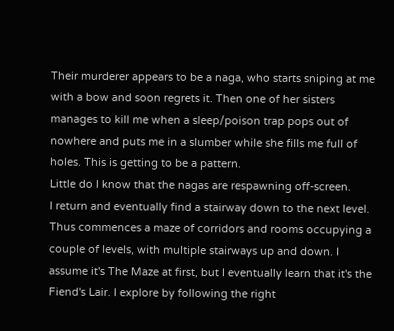Their murderer appears to be a naga, who starts sniping at me with a bow and soon regrets it. Then one of her sisters manages to kill me when a sleep/poison trap pops out of nowhere and puts me in a slumber while she fills me full of holes. This is getting to be a pattern.
Little do I know that the nagas are respawning off-screen.
I return and eventually find a stairway down to the next level. Thus commences a maze of corridors and rooms occupying a couple of levels, with multiple stairways up and down. I assume it's The Maze at first, but I eventually learn that it's the Fiend's Lair. I explore by following the right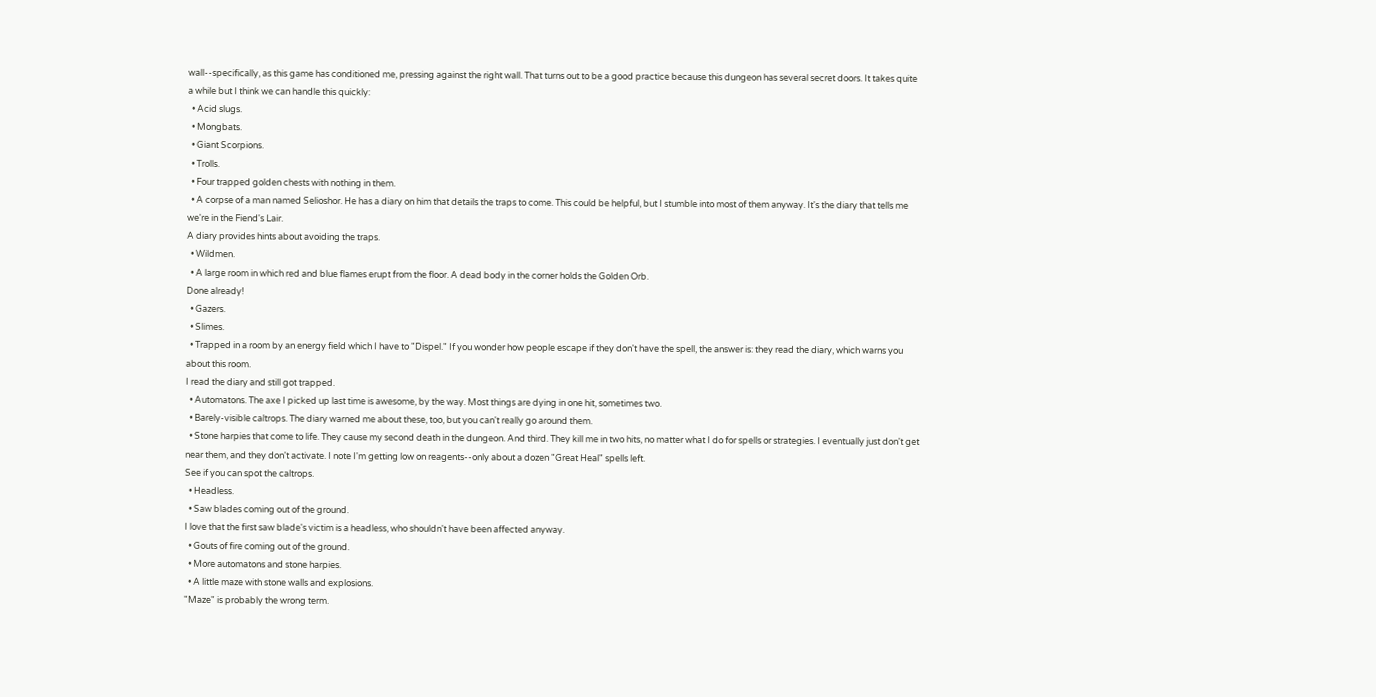wall--specifically, as this game has conditioned me, pressing against the right wall. That turns out to be a good practice because this dungeon has several secret doors. It takes quite a while but I think we can handle this quickly:
  • Acid slugs.
  • Mongbats.
  • Giant Scorpions.
  • Trolls.
  • Four trapped golden chests with nothing in them.
  • A corpse of a man named Selioshor. He has a diary on him that details the traps to come. This could be helpful, but I stumble into most of them anyway. It's the diary that tells me we're in the Fiend's Lair.
A diary provides hints about avoiding the traps.
  • Wildmen.
  • A large room in which red and blue flames erupt from the floor. A dead body in the corner holds the Golden Orb.
Done already!
  • Gazers.
  • Slimes.
  • Trapped in a room by an energy field which I have to "Dispel." If you wonder how people escape if they don't have the spell, the answer is: they read the diary, which warns you about this room.
I read the diary and still got trapped.
  • Automatons. The axe I picked up last time is awesome, by the way. Most things are dying in one hit, sometimes two.
  • Barely-visible caltrops. The diary warned me about these, too, but you can't really go around them.
  • Stone harpies that come to life. They cause my second death in the dungeon. And third. They kill me in two hits, no matter what I do for spells or strategies. I eventually just don't get near them, and they don't activate. I note I'm getting low on reagents--only about a dozen "Great Heal" spells left.
See if you can spot the caltrops.
  • Headless.
  • Saw blades coming out of the ground.
I love that the first saw blade's victim is a headless, who shouldn't have been affected anyway.
  • Gouts of fire coming out of the ground.
  • More automatons and stone harpies.
  • A little maze with stone walls and explosions.
"Maze" is probably the wrong term.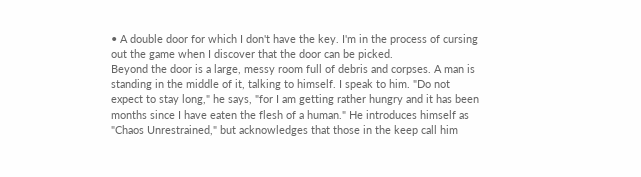• A double door for which I don't have the key. I'm in the process of cursing out the game when I discover that the door can be picked.
Beyond the door is a large, messy room full of debris and corpses. A man is standing in the middle of it, talking to himself. I speak to him. "Do not expect to stay long," he says, "for I am getting rather hungry and it has been months since I have eaten the flesh of a human." He introduces himself as "Chaos Unrestrained," but acknowledges that those in the keep call him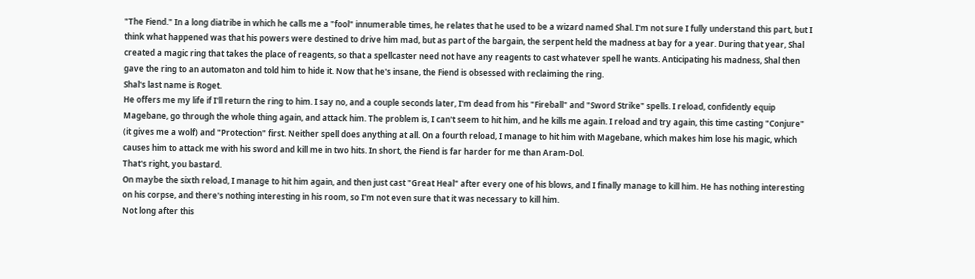"The Fiend." In a long diatribe in which he calls me a "fool" innumerable times, he relates that he used to be a wizard named Shal. I'm not sure I fully understand this part, but I think what happened was that his powers were destined to drive him mad, but as part of the bargain, the serpent held the madness at bay for a year. During that year, Shal created a magic ring that takes the place of reagents, so that a spellcaster need not have any reagents to cast whatever spell he wants. Anticipating his madness, Shal then gave the ring to an automaton and told him to hide it. Now that he's insane, the Fiend is obsessed with reclaiming the ring.
Shal's last name is Roget.
He offers me my life if I'll return the ring to him. I say no, and a couple seconds later, I'm dead from his "Fireball" and "Sword Strike" spells. I reload, confidently equip Magebane, go through the whole thing again, and attack him. The problem is, I can't seem to hit him, and he kills me again. I reload and try again, this time casting "Conjure" (it gives me a wolf) and "Protection" first. Neither spell does anything at all. On a fourth reload, I manage to hit him with Magebane, which makes him lose his magic, which causes him to attack me with his sword and kill me in two hits. In short, the Fiend is far harder for me than Aram-Dol.
That's right, you bastard.
On maybe the sixth reload, I manage to hit him again, and then just cast "Great Heal" after every one of his blows, and I finally manage to kill him. He has nothing interesting on his corpse, and there's nothing interesting in his room, so I'm not even sure that it was necessary to kill him.
Not long after this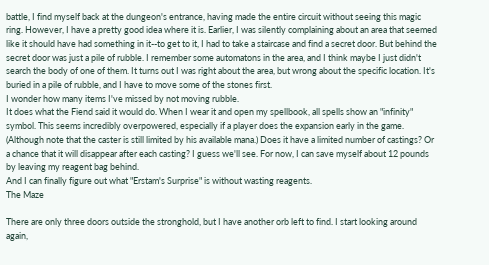battle, I find myself back at the dungeon's entrance, having made the entire circuit without seeing this magic ring. However, I have a pretty good idea where it is. Earlier, I was silently complaining about an area that seemed like it should have had something in it--to get to it, I had to take a staircase and find a secret door. But behind the secret door was just a pile of rubble. I remember some automatons in the area, and I think maybe I just didn't search the body of one of them. It turns out I was right about the area, but wrong about the specific location. It's buried in a pile of rubble, and I have to move some of the stones first.
I wonder how many items I've missed by not moving rubble.
It does what the Fiend said it would do. When I wear it and open my spellbook, all spells show an "infinity" symbol. This seems incredibly overpowered, especially if a player does the expansion early in the game. (Although note that the caster is still limited by his available mana.) Does it have a limited number of castings? Or a chance that it will disappear after each casting? I guess we'll see. For now, I can save myself about 12 pounds by leaving my reagent bag behind.
And I can finally figure out what "Erstam's Surprise" is without wasting reagents.
The Maze

There are only three doors outside the stronghold, but I have another orb left to find. I start looking around again,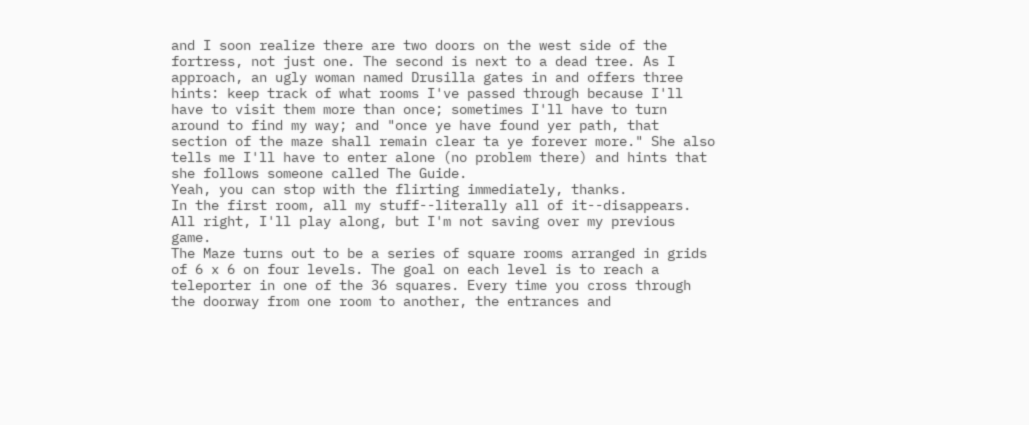and I soon realize there are two doors on the west side of the fortress, not just one. The second is next to a dead tree. As I approach, an ugly woman named Drusilla gates in and offers three hints: keep track of what rooms I've passed through because I'll have to visit them more than once; sometimes I'll have to turn around to find my way; and "once ye have found yer path, that section of the maze shall remain clear ta ye forever more." She also tells me I'll have to enter alone (no problem there) and hints that she follows someone called The Guide.
Yeah, you can stop with the flirting immediately, thanks.
In the first room, all my stuff--literally all of it--disappears. All right, I'll play along, but I'm not saving over my previous game.
The Maze turns out to be a series of square rooms arranged in grids of 6 x 6 on four levels. The goal on each level is to reach a teleporter in one of the 36 squares. Every time you cross through the doorway from one room to another, the entrances and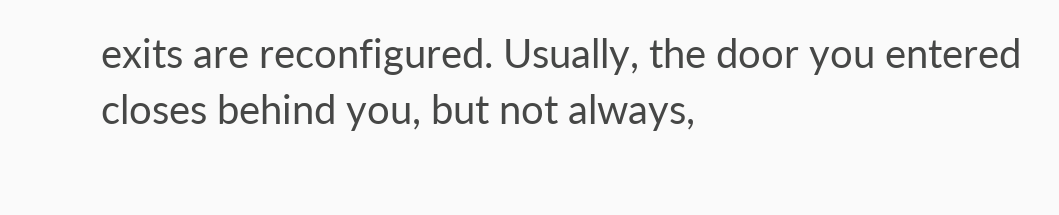exits are reconfigured. Usually, the door you entered closes behind you, but not always,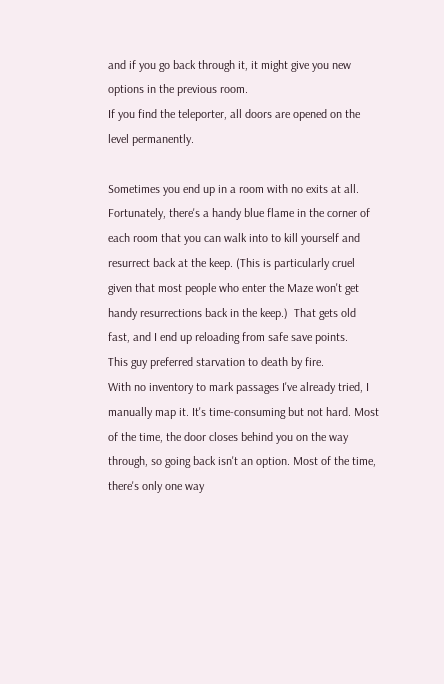and if you go back through it, it might give you new options in the previous room.
If you find the teleporter, all doors are opened on the level permanently.

Sometimes you end up in a room with no exits at all. Fortunately, there's a handy blue flame in the corner of each room that you can walk into to kill yourself and resurrect back at the keep. (This is particularly cruel given that most people who enter the Maze won't get handy resurrections back in the keep.)  That gets old fast, and I end up reloading from safe save points.
This guy preferred starvation to death by fire.
With no inventory to mark passages I've already tried, I manually map it. It's time-consuming but not hard. Most of the time, the door closes behind you on the way through, so going back isn't an option. Most of the time, there's only one way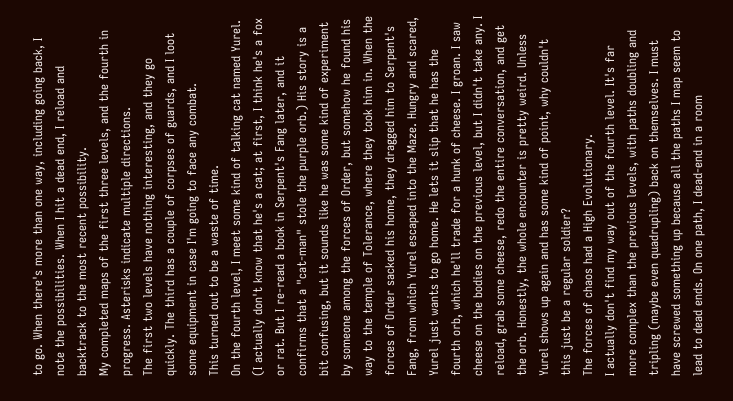to go. When there's more than one way, including going back, I note the possibilities. When I hit a dead end, I reload and backtrack to the most recent possibility.
My completed maps of the first three levels, and the fourth in progress. Asterisks indicate multiple directions.
The first two levels have nothing interesting, and they go quickly. The third has a couple of corpses of guards, and I loot some equipment in case I'm going to face any combat.
This turned out to be a waste of time.
On the fourth level, I meet some kind of talking cat named Yurel. (I actually don't know that he's a cat; at first, I think he's a fox or rat. But I re-read a book in Serpent's Fang later, and it confirms that a "cat-man" stole the purple orb.) His story is a bit confusing, but it sounds like he was some kind of experiment by someone among the forces of Order, but somehow he found his way to the temple of Tolerance, where they took him in. When the forces of Order sacked his home, they dragged him to Serpent's Fang, from which Yurel escaped into the Maze. Hungry and scared, Yurel just wants to go home. He lets it slip that he has the fourth orb, which he'll trade for a hunk of cheese. I groan. I saw cheese on the bodies on the previous level, but I didn't take any. I reload, grab some cheese, redo the entire conversation, and get the orb. Honestly, the whole encounter is pretty weird. Unless Yurel shows up again and has some kind of point, why couldn't this just be a regular soldier?
The forces of chaos had a High Evolutionary.
I actually don't find my way out of the fourth level. It's far more complex than the previous levels, with paths doubling and tripling (maybe even quadrupling) back on themselves. I must have screwed something up because all the paths I map seem to lead to dead ends. On one path, I dead-end in a room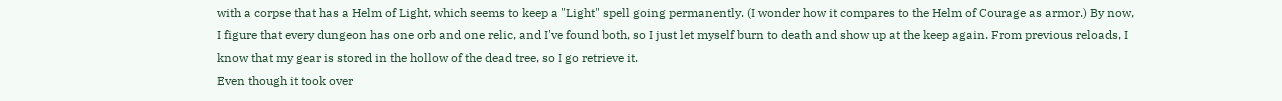with a corpse that has a Helm of Light, which seems to keep a "Light" spell going permanently. (I wonder how it compares to the Helm of Courage as armor.) By now, I figure that every dungeon has one orb and one relic, and I've found both, so I just let myself burn to death and show up at the keep again. From previous reloads, I know that my gear is stored in the hollow of the dead tree, so I go retrieve it.
Even though it took over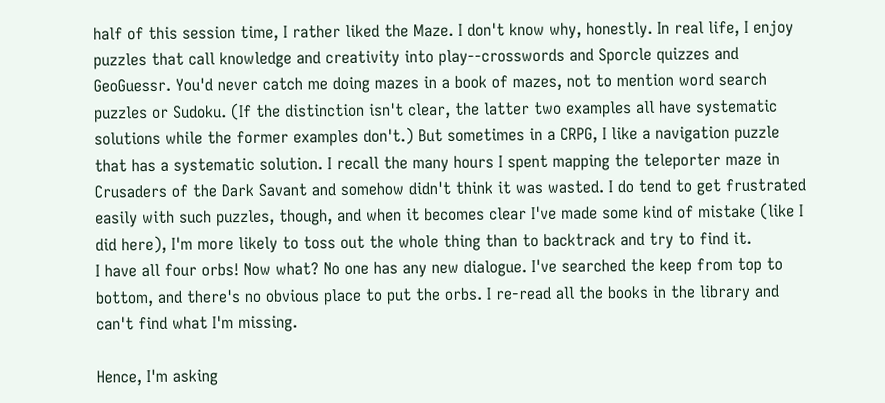half of this session time, I rather liked the Maze. I don't know why, honestly. In real life, I enjoy puzzles that call knowledge and creativity into play--crosswords and Sporcle quizzes and GeoGuessr. You'd never catch me doing mazes in a book of mazes, not to mention word search puzzles or Sudoku. (If the distinction isn't clear, the latter two examples all have systematic solutions while the former examples don't.) But sometimes in a CRPG, I like a navigation puzzle that has a systematic solution. I recall the many hours I spent mapping the teleporter maze in Crusaders of the Dark Savant and somehow didn't think it was wasted. I do tend to get frustrated easily with such puzzles, though, and when it becomes clear I've made some kind of mistake (like I did here), I'm more likely to toss out the whole thing than to backtrack and try to find it.
I have all four orbs! Now what? No one has any new dialogue. I've searched the keep from top to bottom, and there's no obvious place to put the orbs. I re-read all the books in the library and can't find what I'm missing.

Hence, I'm asking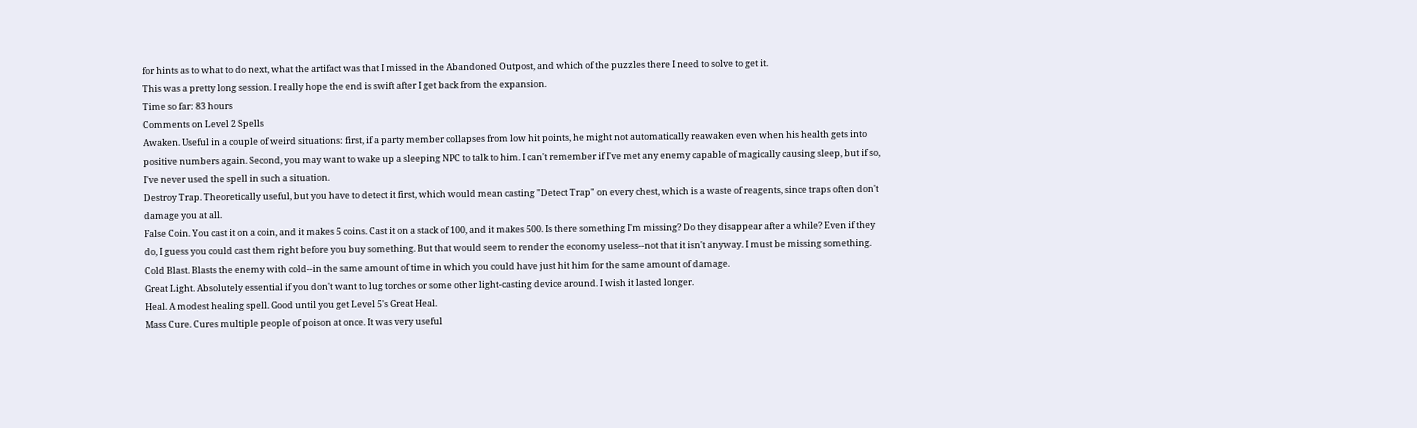for hints as to what to do next, what the artifact was that I missed in the Abandoned Outpost, and which of the puzzles there I need to solve to get it.
This was a pretty long session. I really hope the end is swift after I get back from the expansion.
Time so far: 83 hours
Comments on Level 2 Spells
Awaken. Useful in a couple of weird situations: first, if a party member collapses from low hit points, he might not automatically reawaken even when his health gets into positive numbers again. Second, you may want to wake up a sleeping NPC to talk to him. I can't remember if I've met any enemy capable of magically causing sleep, but if so, I've never used the spell in such a situation.
Destroy Trap. Theoretically useful, but you have to detect it first, which would mean casting "Detect Trap" on every chest, which is a waste of reagents, since traps often don't damage you at all.
False Coin. You cast it on a coin, and it makes 5 coins. Cast it on a stack of 100, and it makes 500. Is there something I'm missing? Do they disappear after a while? Even if they do, I guess you could cast them right before you buy something. But that would seem to render the economy useless--not that it isn't anyway. I must be missing something.
Cold Blast. Blasts the enemy with cold--in the same amount of time in which you could have just hit him for the same amount of damage.
Great Light. Absolutely essential if you don't want to lug torches or some other light-casting device around. I wish it lasted longer.
Heal. A modest healing spell. Good until you get Level 5's Great Heal.
Mass Cure. Cures multiple people of poison at once. It was very useful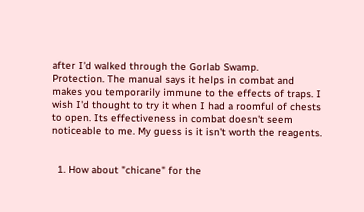after I'd walked through the Gorlab Swamp.
Protection. The manual says it helps in combat and makes you temporarily immune to the effects of traps. I wish I'd thought to try it when I had a roomful of chests to open. Its effectiveness in combat doesn't seem noticeable to me. My guess is it isn't worth the reagents.


  1. How about "chicane" for the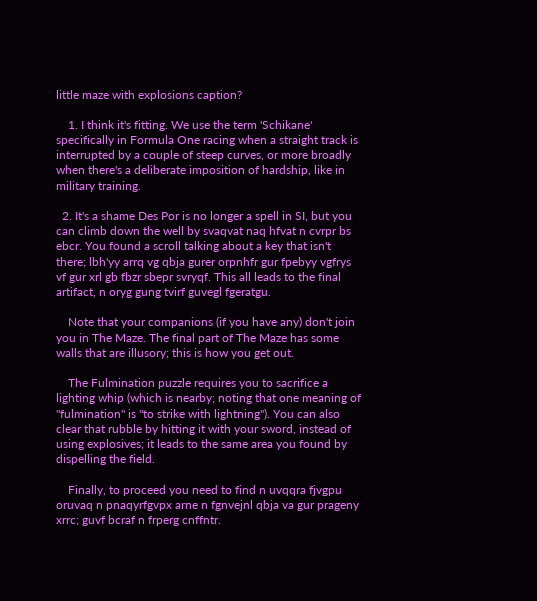little maze with explosions caption?

    1. I think it's fitting. We use the term 'Schikane' specifically in Formula One racing when a straight track is interrupted by a couple of steep curves, or more broadly when there's a deliberate imposition of hardship, like in military training.

  2. It's a shame Des Por is no longer a spell in SI, but you can climb down the well by svaqvat naq hfvat n cvrpr bs ebcr. You found a scroll talking about a key that isn't there; lbh'yy arrq vg qbja gurer orpnhfr gur fpebyy vgfrys vf gur xrl gb fbzr sbepr svryqf. This all leads to the final artifact, n oryg gung tvirf guvegl fgeratgu.

    Note that your companions (if you have any) don't join you in The Maze. The final part of The Maze has some walls that are illusory; this is how you get out.

    The Fulmination puzzle requires you to sacrifice a lighting whip (which is nearby; noting that one meaning of "fulmination" is "to strike with lightning"). You can also clear that rubble by hitting it with your sword, instead of using explosives; it leads to the same area you found by dispelling the field.

    Finally, to proceed you need to find n uvqqra fjvgpu oruvaq n pnaqyrfgvpx arne n fgnvejnl qbja va gur prageny xrrc; guvf bcraf n frperg cnffntr.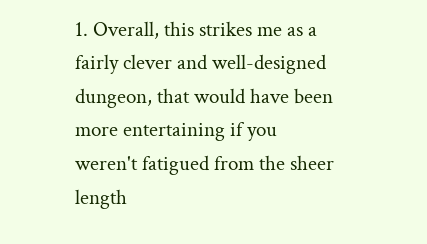1. Overall, this strikes me as a fairly clever and well-designed dungeon, that would have been more entertaining if you weren't fatigued from the sheer length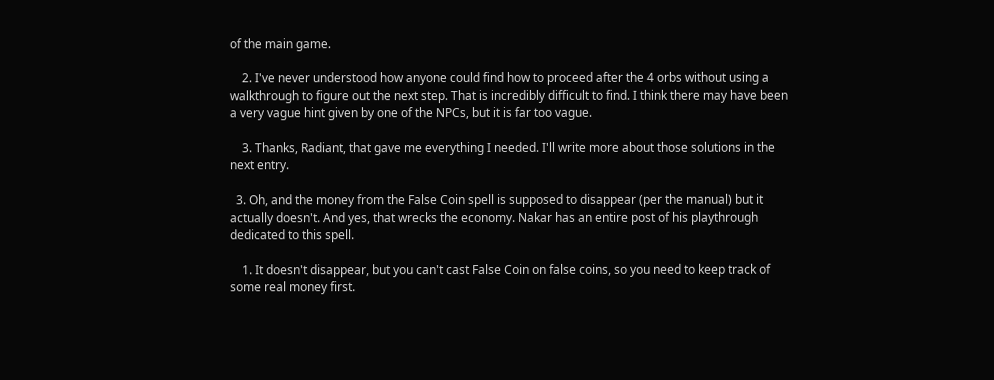of the main game.

    2. I've never understood how anyone could find how to proceed after the 4 orbs without using a walkthrough to figure out the next step. That is incredibly difficult to find. I think there may have been a very vague hint given by one of the NPCs, but it is far too vague.

    3. Thanks, Radiant, that gave me everything I needed. I'll write more about those solutions in the next entry.

  3. Oh, and the money from the False Coin spell is supposed to disappear (per the manual) but it actually doesn't. And yes, that wrecks the economy. Nakar has an entire post of his playthrough dedicated to this spell.

    1. It doesn't disappear, but you can't cast False Coin on false coins, so you need to keep track of some real money first.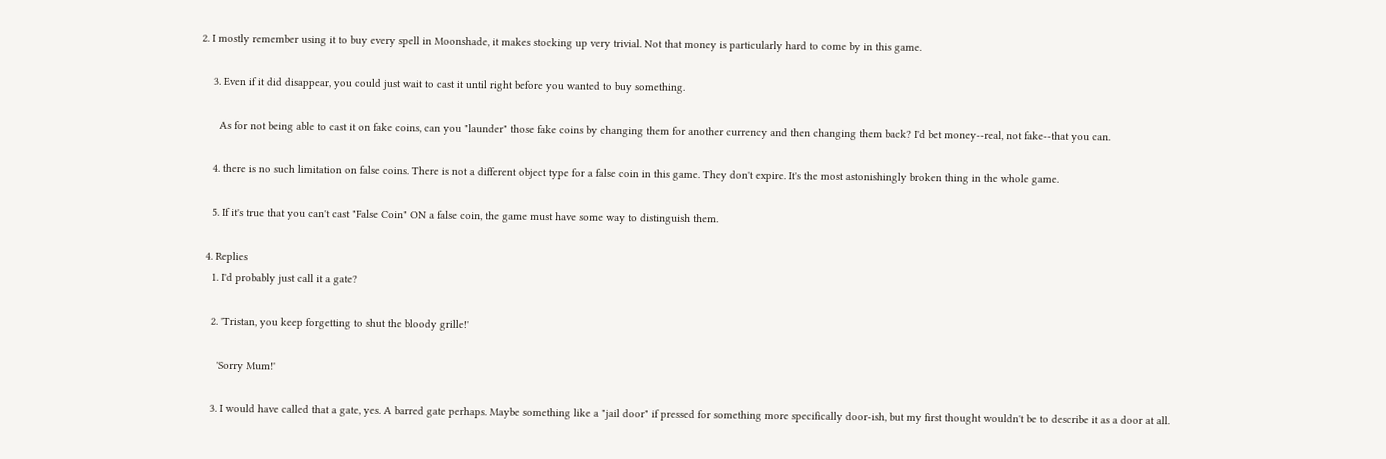2. I mostly remember using it to buy every spell in Moonshade, it makes stocking up very trivial. Not that money is particularly hard to come by in this game.

    3. Even if it did disappear, you could just wait to cast it until right before you wanted to buy something.

      As for not being able to cast it on fake coins, can you "launder" those fake coins by changing them for another currency and then changing them back? I'd bet money--real, not fake--that you can.

    4. there is no such limitation on false coins. There is not a different object type for a false coin in this game. They don't expire. It's the most astonishingly broken thing in the whole game.

    5. If it's true that you can't cast "False Coin" ON a false coin, the game must have some way to distinguish them.

  4. Replies
    1. I'd probably just call it a gate?

    2. 'Tristan, you keep forgetting to shut the bloody grille!'

      'Sorry Mum!'

    3. I would have called that a gate, yes. A barred gate perhaps. Maybe something like a "jail door" if pressed for something more specifically door-ish, but my first thought wouldn't be to describe it as a door at all.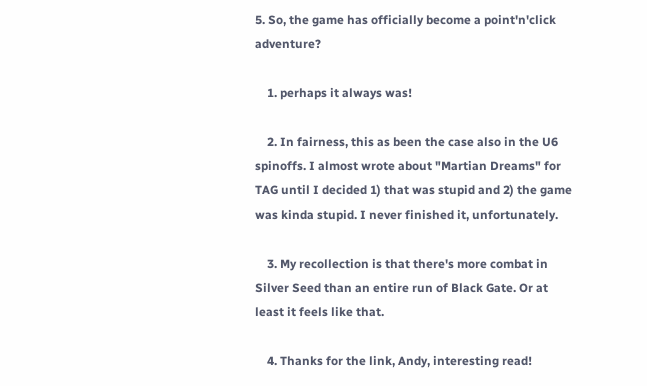5. So, the game has officially become a point'n'click adventure?

    1. perhaps it always was!

    2. In fairness, this as been the case also in the U6 spinoffs. I almost wrote about "Martian Dreams" for TAG until I decided 1) that was stupid and 2) the game was kinda stupid. I never finished it, unfortunately.

    3. My recollection is that there's more combat in Silver Seed than an entire run of Black Gate. Or at least it feels like that.

    4. Thanks for the link, Andy, interesting read!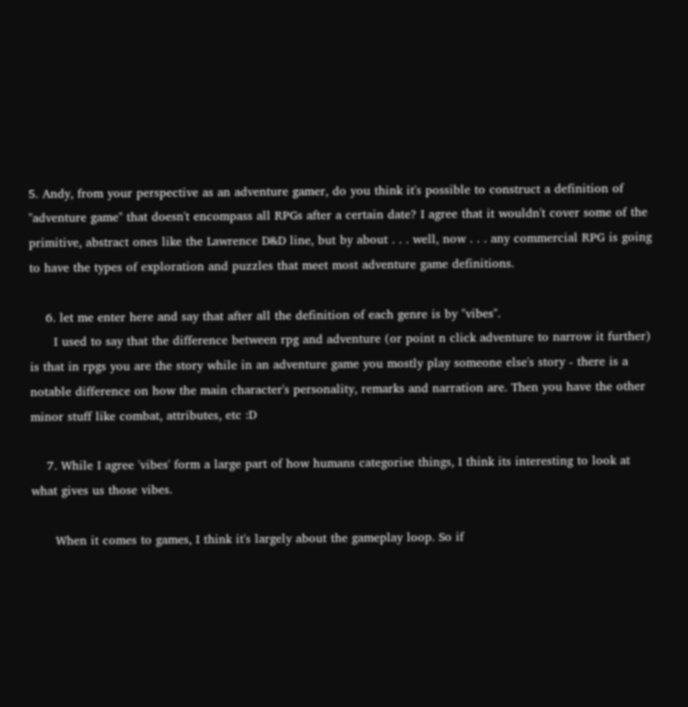5. Andy, from your perspective as an adventure gamer, do you think it's possible to construct a definition of "adventure game" that doesn't encompass all RPGs after a certain date? I agree that it wouldn't cover some of the primitive, abstract ones like the Lawrence D&D line, but by about . . . well, now . . . any commercial RPG is going to have the types of exploration and puzzles that meet most adventure game definitions.

    6. let me enter here and say that after all the definition of each genre is by "vibes".
      I used to say that the difference between rpg and adventure (or point n click adventure to narrow it further) is that in rpgs you are the story while in an adventure game you mostly play someone else's story - there is a notable difference on how the main character's personality, remarks and narration are. Then you have the other minor stuff like combat, attributes, etc :D

    7. While I agree 'vibes' form a large part of how humans categorise things, I think its interesting to look at what gives us those vibes.

      When it comes to games, I think it's largely about the gameplay loop. So if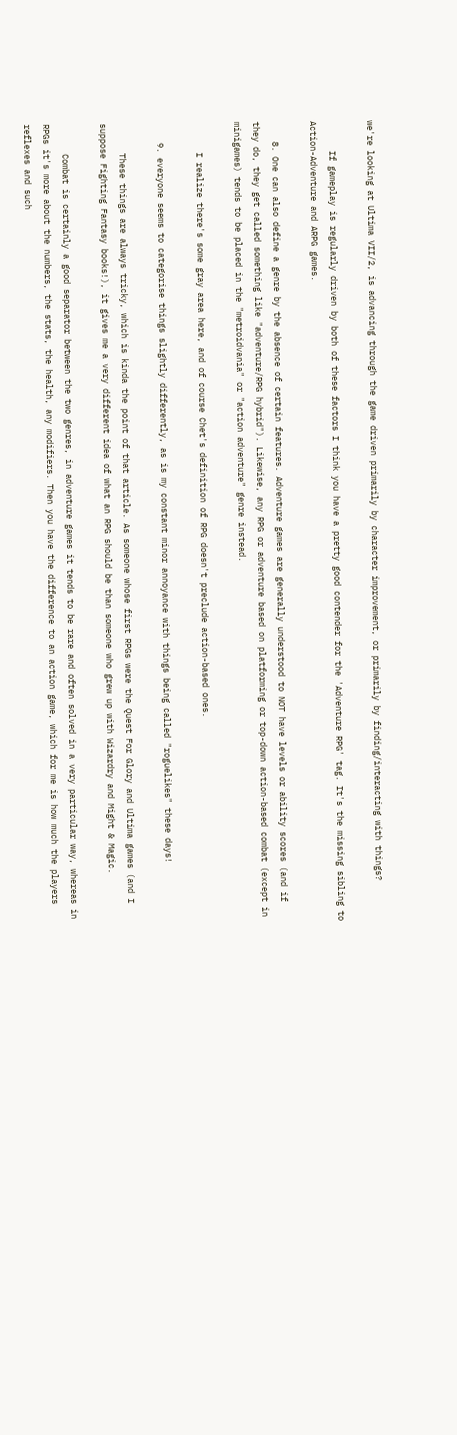we're looking at Ultima VII/2, is advancing through the game driven primarily by character improvement, or primarily by finding/interacting with things?

      If gameplay is regularly driven by both of these factors I think you have a pretty good contender for the 'Adventure RPG' tag. It's the missing sibling to Action-Adventure and ARPG games.

    8. One can also define a genre by the absence of certain features. Adventure games are generally understood to NOT have levels or ability scores (and if they do, they get called something like "adventure/RPG hybrid"). Likewise, any RPG or adventure based on platforming or top-down action-based combat (except in minigames) tends to be placed in the "metroidvania" or "action adventure" genre instead.

      I realize there's some gray area here, and of course Chet's definition of RPG doesn't preclude action-based ones.

    9. everyone seems to categorise things slightly differently, as is my constant minor annoyance with things being called "roguelikes" these days!

      These things are always tricky, which is kinda the point of that article. As someone whose first RPGs were the Quest For Glory and Ultima games (and I suppose Fighting Fantasy books!), it gives me a very different idea of what an RPG should be than someone who grew up with Wizardry and Might & Magic.

      Combat is certainly a good separator between the two genres, in adventure games it tends to be rare and often solved in a very particular way, whereas in RPGs it's more about the numbers, the stats, the health, any modifiers. Then you have the difference to an action game, which for me is how much the players reflexes and such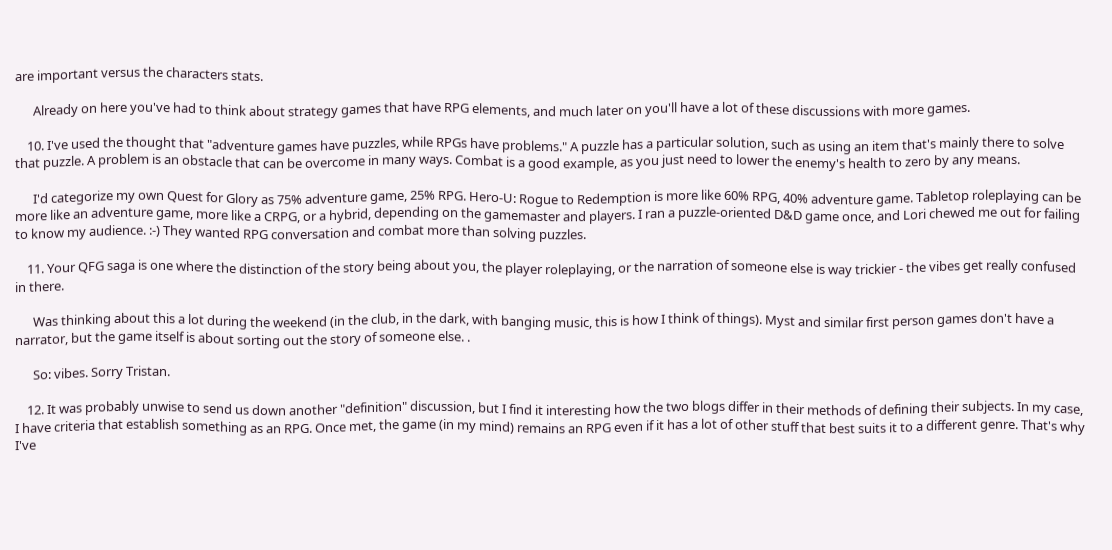are important versus the characters stats.

      Already on here you've had to think about strategy games that have RPG elements, and much later on you'll have a lot of these discussions with more games.

    10. I've used the thought that "adventure games have puzzles, while RPGs have problems." A puzzle has a particular solution, such as using an item that's mainly there to solve that puzzle. A problem is an obstacle that can be overcome in many ways. Combat is a good example, as you just need to lower the enemy's health to zero by any means.

      I'd categorize my own Quest for Glory as 75% adventure game, 25% RPG. Hero-U: Rogue to Redemption is more like 60% RPG, 40% adventure game. Tabletop roleplaying can be more like an adventure game, more like a CRPG, or a hybrid, depending on the gamemaster and players. I ran a puzzle-oriented D&D game once, and Lori chewed me out for failing to know my audience. :-) They wanted RPG conversation and combat more than solving puzzles.

    11. Your QFG saga is one where the distinction of the story being about you, the player roleplaying, or the narration of someone else is way trickier - the vibes get really confused in there.

      Was thinking about this a lot during the weekend (in the club, in the dark, with banging music, this is how I think of things). Myst and similar first person games don't have a narrator, but the game itself is about sorting out the story of someone else. .

      So: vibes. Sorry Tristan.

    12. It was probably unwise to send us down another "definition" discussion, but I find it interesting how the two blogs differ in their methods of defining their subjects. In my case, I have criteria that establish something as an RPG. Once met, the game (in my mind) remains an RPG even if it has a lot of other stuff that best suits it to a different genre. That's why I've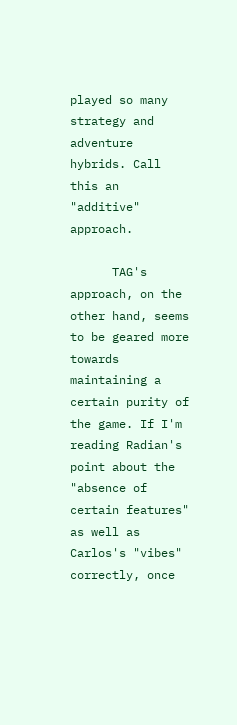played so many strategy and adventure hybrids. Call this an "additive" approach.

      TAG's approach, on the other hand, seems to be geared more towards maintaining a certain purity of the game. If I'm reading Radian's point about the "absence of certain features" as well as Carlos's "vibes" correctly, once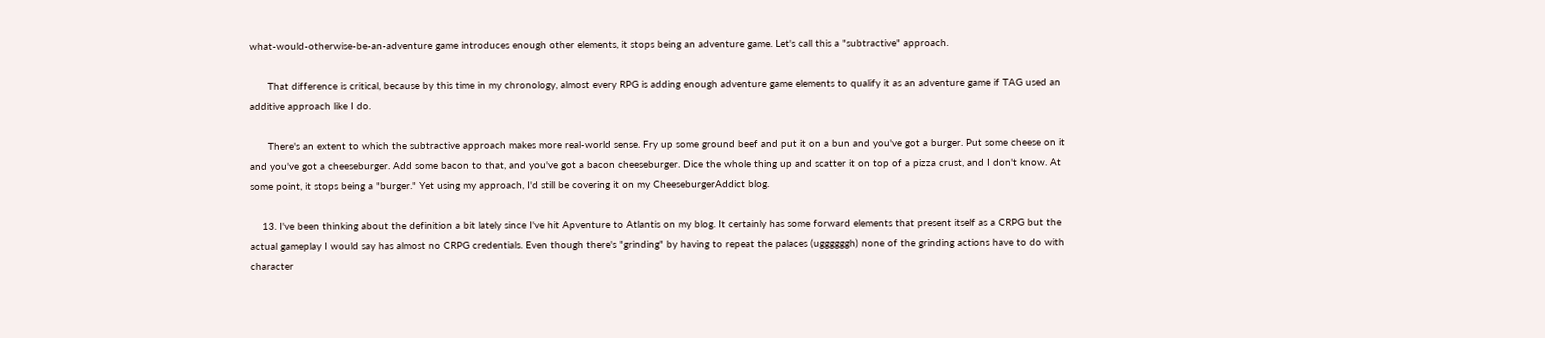what-would-otherwise-be-an-adventure game introduces enough other elements, it stops being an adventure game. Let's call this a "subtractive" approach.

      That difference is critical, because by this time in my chronology, almost every RPG is adding enough adventure game elements to qualify it as an adventure game if TAG used an additive approach like I do.

      There's an extent to which the subtractive approach makes more real-world sense. Fry up some ground beef and put it on a bun and you've got a burger. Put some cheese on it and you've got a cheeseburger. Add some bacon to that, and you've got a bacon cheeseburger. Dice the whole thing up and scatter it on top of a pizza crust, and I don't know. At some point, it stops being a "burger." Yet using my approach, I'd still be covering it on my CheeseburgerAddict blog.

    13. I've been thinking about the definition a bit lately since I've hit Apventure to Atlantis on my blog. It certainly has some forward elements that present itself as a CRPG but the actual gameplay I would say has almost no CRPG credentials. Even though there's "grinding" by having to repeat the palaces (uggggggh) none of the grinding actions have to do with character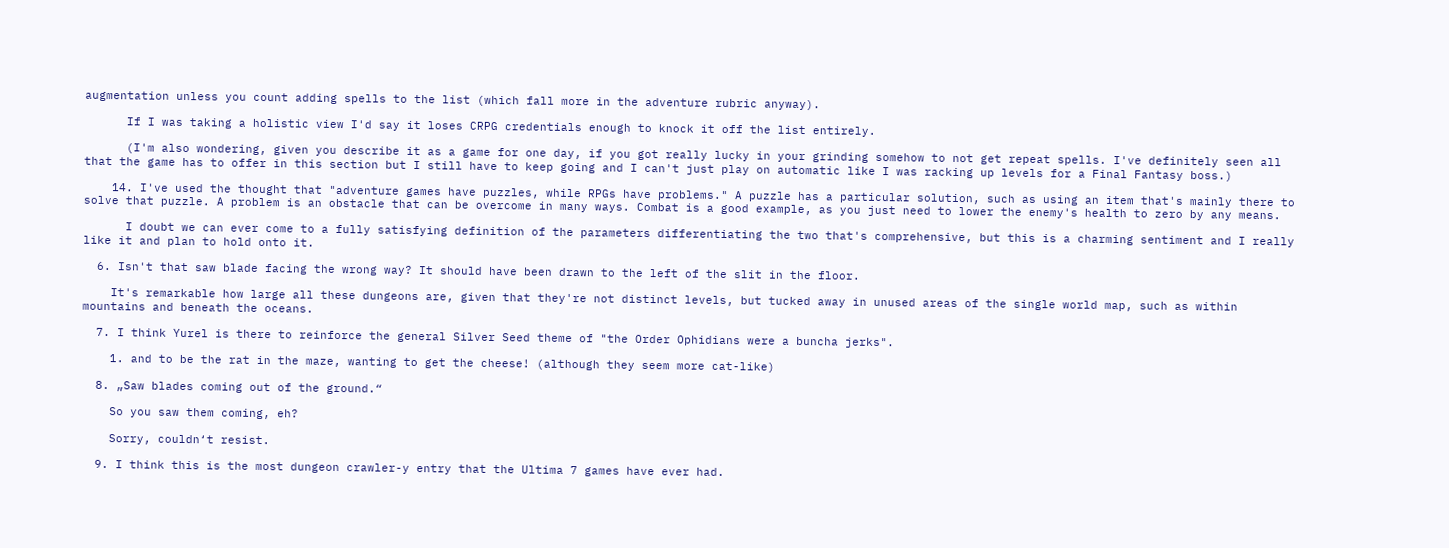augmentation unless you count adding spells to the list (which fall more in the adventure rubric anyway).

      If I was taking a holistic view I'd say it loses CRPG credentials enough to knock it off the list entirely.

      (I'm also wondering, given you describe it as a game for one day, if you got really lucky in your grinding somehow to not get repeat spells. I've definitely seen all that the game has to offer in this section but I still have to keep going and I can't just play on automatic like I was racking up levels for a Final Fantasy boss.)

    14. I've used the thought that "adventure games have puzzles, while RPGs have problems." A puzzle has a particular solution, such as using an item that's mainly there to solve that puzzle. A problem is an obstacle that can be overcome in many ways. Combat is a good example, as you just need to lower the enemy's health to zero by any means.

      I doubt we can ever come to a fully satisfying definition of the parameters differentiating the two that's comprehensive, but this is a charming sentiment and I really like it and plan to hold onto it.

  6. Isn't that saw blade facing the wrong way? It should have been drawn to the left of the slit in the floor.

    It's remarkable how large all these dungeons are, given that they're not distinct levels, but tucked away in unused areas of the single world map, such as within mountains and beneath the oceans.

  7. I think Yurel is there to reinforce the general Silver Seed theme of "the Order Ophidians were a buncha jerks".

    1. and to be the rat in the maze, wanting to get the cheese! (although they seem more cat-like)

  8. „Saw blades coming out of the ground.“

    So you saw them coming, eh?

    Sorry, couldn‘t resist.

  9. I think this is the most dungeon crawler-y entry that the Ultima 7 games have ever had.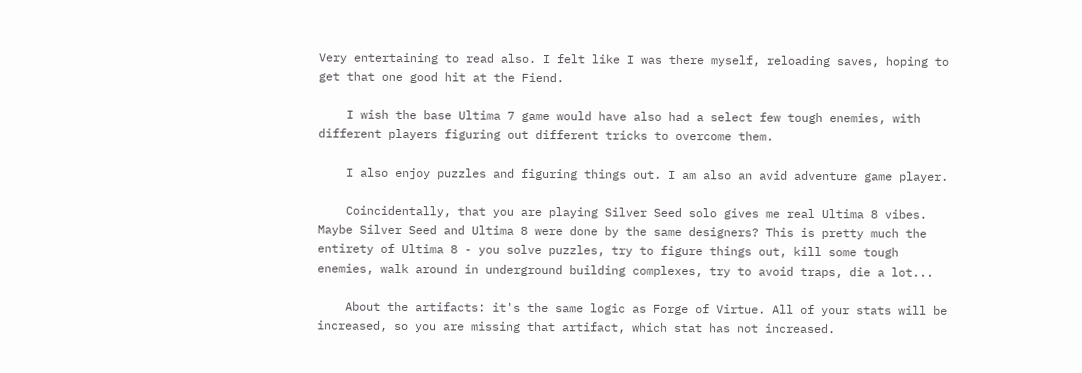Very entertaining to read also. I felt like I was there myself, reloading saves, hoping to get that one good hit at the Fiend.

    I wish the base Ultima 7 game would have also had a select few tough enemies, with different players figuring out different tricks to overcome them.

    I also enjoy puzzles and figuring things out. I am also an avid adventure game player.

    Coincidentally, that you are playing Silver Seed solo gives me real Ultima 8 vibes. Maybe Silver Seed and Ultima 8 were done by the same designers? This is pretty much the entirety of Ultima 8 - you solve puzzles, try to figure things out, kill some tough enemies, walk around in underground building complexes, try to avoid traps, die a lot...

    About the artifacts: it's the same logic as Forge of Virtue. All of your stats will be increased, so you are missing that artifact, which stat has not increased.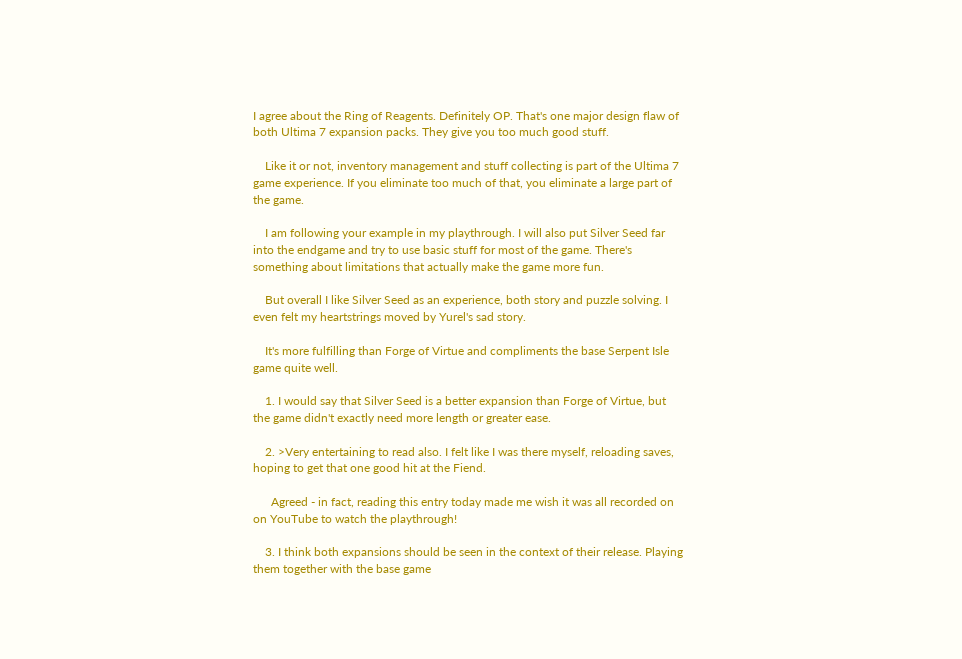I agree about the Ring of Reagents. Definitely OP. That's one major design flaw of both Ultima 7 expansion packs. They give you too much good stuff.

    Like it or not, inventory management and stuff collecting is part of the Ultima 7 game experience. If you eliminate too much of that, you eliminate a large part of the game.

    I am following your example in my playthrough. I will also put Silver Seed far into the endgame and try to use basic stuff for most of the game. There's something about limitations that actually make the game more fun.

    But overall I like Silver Seed as an experience, both story and puzzle solving. I even felt my heartstrings moved by Yurel's sad story.

    It's more fulfilling than Forge of Virtue and compliments the base Serpent Isle game quite well.

    1. I would say that Silver Seed is a better expansion than Forge of Virtue, but the game didn't exactly need more length or greater ease.

    2. >Very entertaining to read also. I felt like I was there myself, reloading saves, hoping to get that one good hit at the Fiend.

      Agreed - in fact, reading this entry today made me wish it was all recorded on on YouTube to watch the playthrough!

    3. I think both expansions should be seen in the context of their release. Playing them together with the base game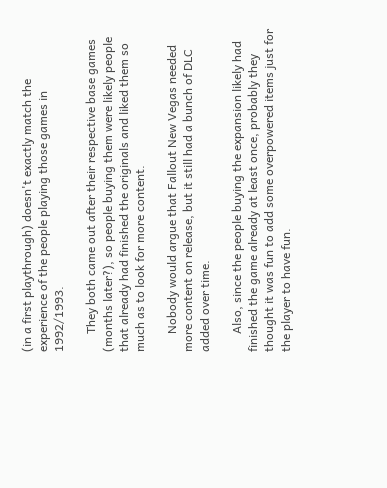(in a first playthrough) doesn't exactly match the experience of the people playing those games in 1992/1993.

      They both came out after their respective base games (months later?), so people buying them were likely people that already had finished the originals and liked them so much as to look for more content.

      Nobody would argue that Fallout New Vegas needed more content on release, but it still had a bunch of DLC added over time.

      Also, since the people buying the expansion likely had finished the game already at least once, probably they thought it was fun to add some overpowered items just for the player to have fun.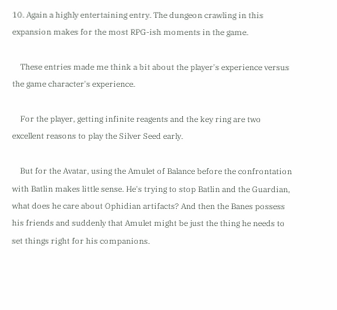10. Again a highly entertaining entry. The dungeon crawling in this expansion makes for the most RPG-ish moments in the game.

    These entries made me think a bit about the player's experience versus the game character's experience.

    For the player, getting infinite reagents and the key ring are two excellent reasons to play the Silver Seed early.

    But for the Avatar, using the Amulet of Balance before the confrontation with Batlin makes little sense. He's trying to stop Batlin and the Guardian, what does he care about Ophidian artifacts? And then the Banes possess his friends and suddenly that Amulet might be just the thing he needs to set things right for his companions.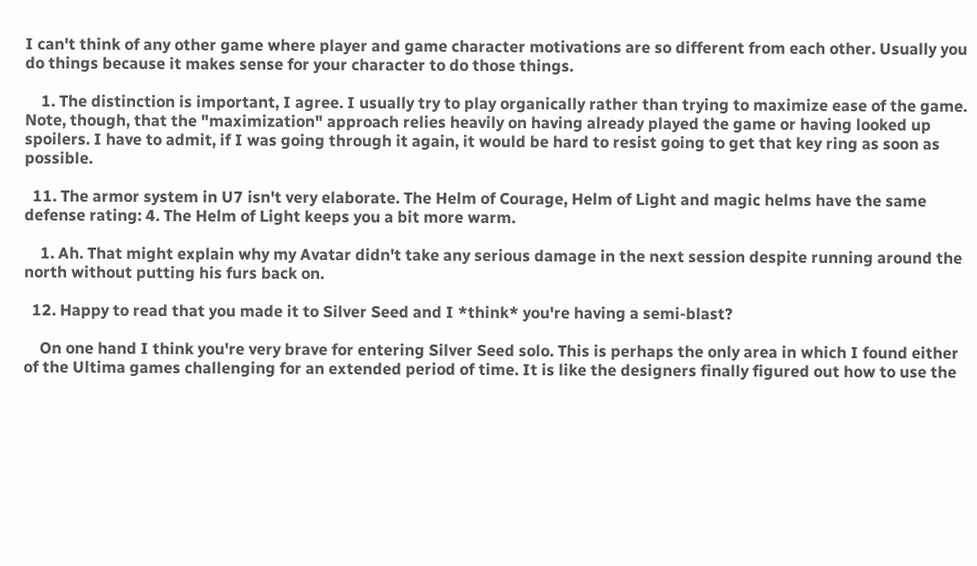I can't think of any other game where player and game character motivations are so different from each other. Usually you do things because it makes sense for your character to do those things.

    1. The distinction is important, I agree. I usually try to play organically rather than trying to maximize ease of the game. Note, though, that the "maximization" approach relies heavily on having already played the game or having looked up spoilers. I have to admit, if I was going through it again, it would be hard to resist going to get that key ring as soon as possible.

  11. The armor system in U7 isn't very elaborate. The Helm of Courage, Helm of Light and magic helms have the same defense rating: 4. The Helm of Light keeps you a bit more warm.

    1. Ah. That might explain why my Avatar didn't take any serious damage in the next session despite running around the north without putting his furs back on.

  12. Happy to read that you made it to Silver Seed and I *think* you're having a semi-blast?

    On one hand I think you're very brave for entering Silver Seed solo. This is perhaps the only area in which I found either of the Ultima games challenging for an extended period of time. It is like the designers finally figured out how to use the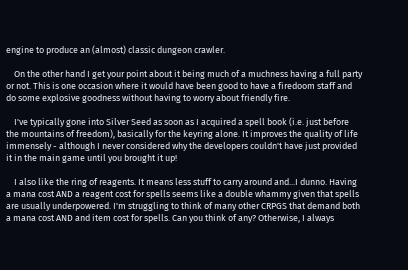engine to produce an (almost) classic dungeon crawler.

    On the other hand I get your point about it being much of a muchness having a full party or not. This is one occasion where it would have been good to have a firedoom staff and do some explosive goodness without having to worry about friendly fire.

    I've typically gone into Silver Seed as soon as I acquired a spell book (i.e. just before the mountains of freedom), basically for the keyring alone. It improves the quality of life immensely - although I never considered why the developers couldn't have just provided it in the main game until you brought it up!

    I also like the ring of reagents. It means less stuff to carry around and...I dunno. Having a mana cost AND a reagent cost for spells seems like a double whammy given that spells are usually underpowered. I'm struggling to think of many other CRPGS that demand both a mana cost AND and item cost for spells. Can you think of any? Otherwise, I always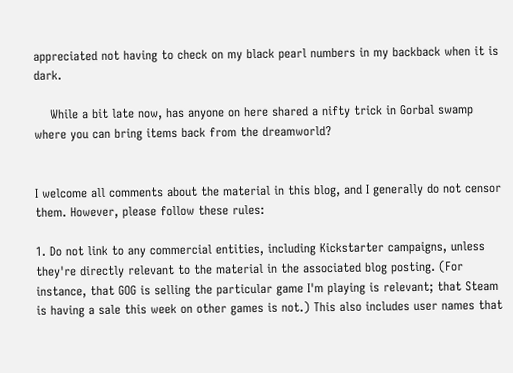appreciated not having to check on my black pearl numbers in my backback when it is dark.

    While a bit late now, has anyone on here shared a nifty trick in Gorbal swamp where you can bring items back from the dreamworld?


I welcome all comments about the material in this blog, and I generally do not censor them. However, please follow these rules:

1. Do not link to any commercial entities, including Kickstarter campaigns, unless they're directly relevant to the material in the associated blog posting. (For instance, that GOG is selling the particular game I'm playing is relevant; that Steam is having a sale this week on other games is not.) This also includes user names that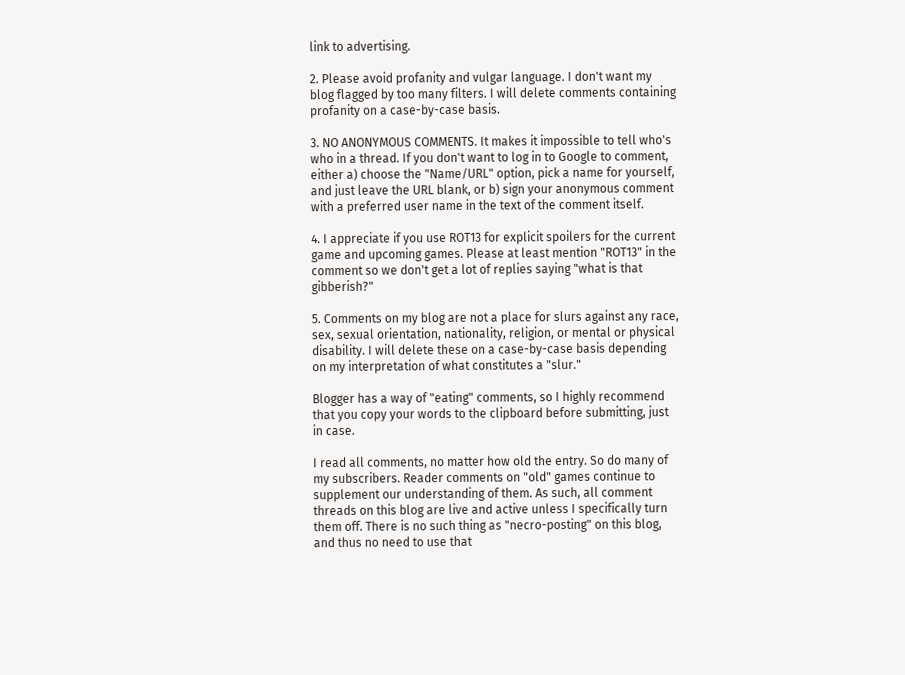link to advertising.

2. Please avoid profanity and vulgar language. I don't want my blog flagged by too many filters. I will delete comments containing profanity on a case-by-case basis.

3. NO ANONYMOUS COMMENTS. It makes it impossible to tell who's who in a thread. If you don't want to log in to Google to comment, either a) choose the "Name/URL" option, pick a name for yourself, and just leave the URL blank, or b) sign your anonymous comment with a preferred user name in the text of the comment itself.

4. I appreciate if you use ROT13 for explicit spoilers for the current game and upcoming games. Please at least mention "ROT13" in the comment so we don't get a lot of replies saying "what is that gibberish?"

5. Comments on my blog are not a place for slurs against any race, sex, sexual orientation, nationality, religion, or mental or physical disability. I will delete these on a case-by-case basis depending on my interpretation of what constitutes a "slur."

Blogger has a way of "eating" comments, so I highly recommend that you copy your words to the clipboard before submitting, just in case.

I read all comments, no matter how old the entry. So do many of my subscribers. Reader comments on "old" games continue to supplement our understanding of them. As such, all comment threads on this blog are live and active unless I specifically turn them off. There is no such thing as "necro-posting" on this blog, and thus no need to use that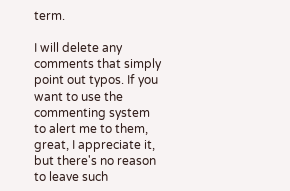term.

I will delete any comments that simply point out typos. If you want to use the commenting system to alert me to them, great, I appreciate it, but there's no reason to leave such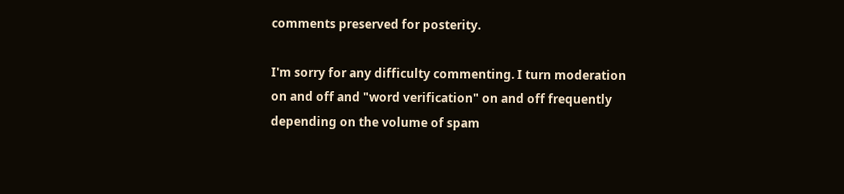comments preserved for posterity.

I'm sorry for any difficulty commenting. I turn moderation on and off and "word verification" on and off frequently depending on the volume of spam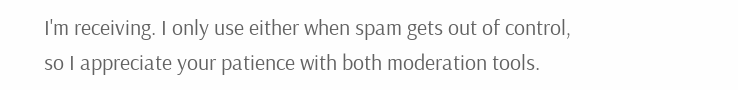I'm receiving. I only use either when spam gets out of control, so I appreciate your patience with both moderation tools.